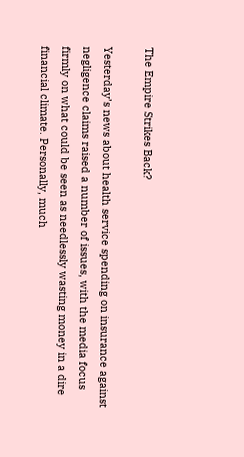The Empire Strikes Back?

Yesterday’s news about health service spending on insurance against negligence claims raised a number of issues, with the media focus firmly on what could be seen as needlessly wasting money in a dire financial climate. Personally, much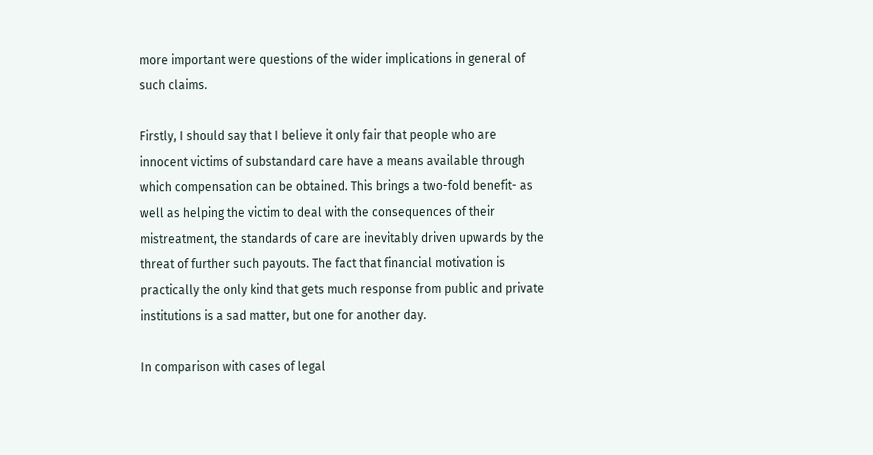more important were questions of the wider implications in general of such claims.

Firstly, I should say that I believe it only fair that people who are innocent victims of substandard care have a means available through which compensation can be obtained. This brings a two-fold benefit- as well as helping the victim to deal with the consequences of their mistreatment, the standards of care are inevitably driven upwards by the threat of further such payouts. The fact that financial motivation is practically the only kind that gets much response from public and private institutions is a sad matter, but one for another day.

In comparison with cases of legal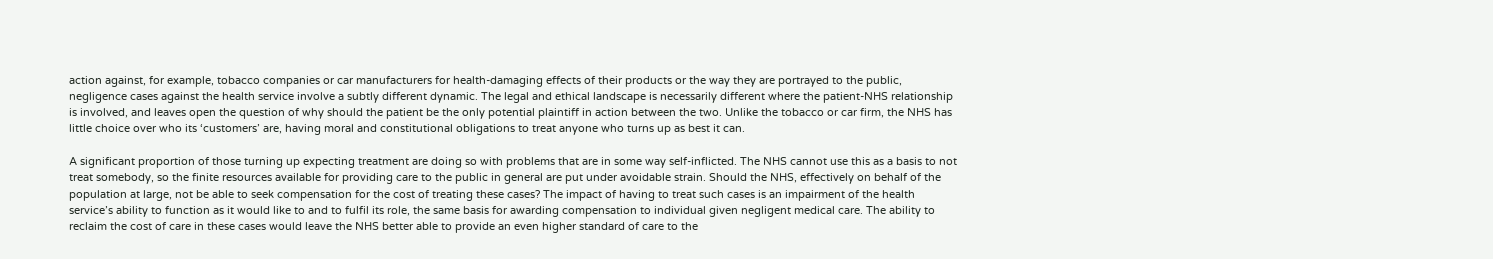action against, for example, tobacco companies or car manufacturers for health-damaging effects of their products or the way they are portrayed to the public, negligence cases against the health service involve a subtly different dynamic. The legal and ethical landscape is necessarily different where the patient-NHS relationship is involved, and leaves open the question of why should the patient be the only potential plaintiff in action between the two. Unlike the tobacco or car firm, the NHS has little choice over who its ‘customers’ are, having moral and constitutional obligations to treat anyone who turns up as best it can.

A significant proportion of those turning up expecting treatment are doing so with problems that are in some way self-inflicted. The NHS cannot use this as a basis to not treat somebody, so the finite resources available for providing care to the public in general are put under avoidable strain. Should the NHS, effectively on behalf of the population at large, not be able to seek compensation for the cost of treating these cases? The impact of having to treat such cases is an impairment of the health service’s ability to function as it would like to and to fulfil its role, the same basis for awarding compensation to individual given negligent medical care. The ability to reclaim the cost of care in these cases would leave the NHS better able to provide an even higher standard of care to the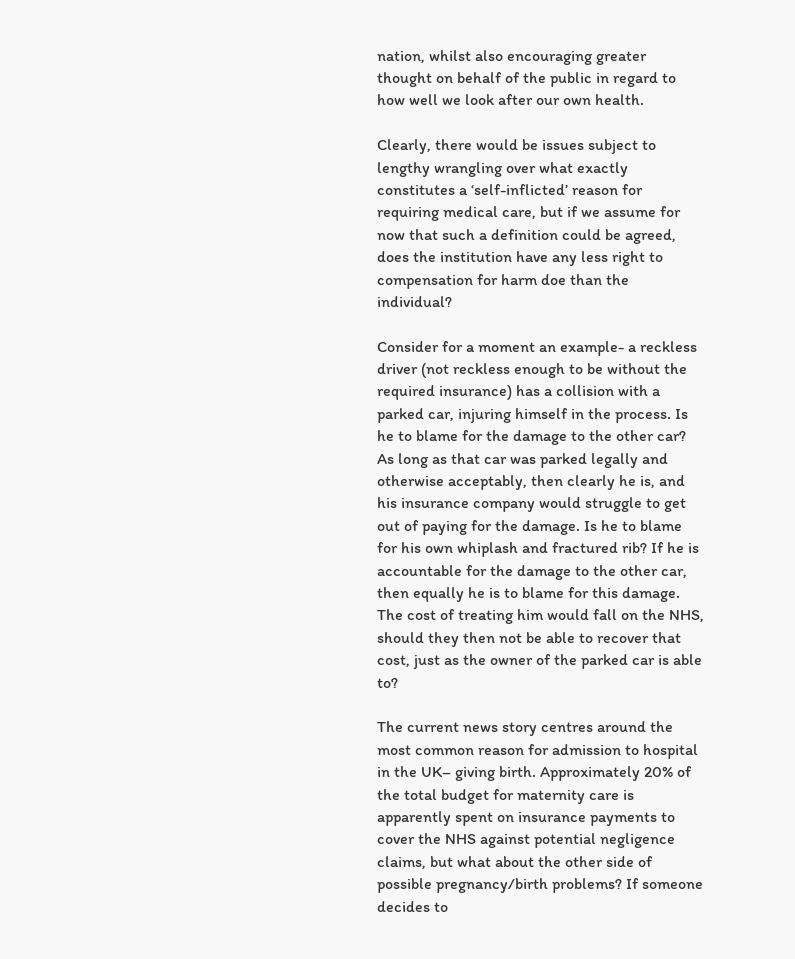nation, whilst also encouraging greater thought on behalf of the public in regard to how well we look after our own health.

Clearly, there would be issues subject to lengthy wrangling over what exactly constitutes a ‘self-inflicted’ reason for requiring medical care, but if we assume for now that such a definition could be agreed, does the institution have any less right to compensation for harm doe than the individual?

Consider for a moment an example- a reckless driver (not reckless enough to be without the required insurance) has a collision with a parked car, injuring himself in the process. Is he to blame for the damage to the other car? As long as that car was parked legally and otherwise acceptably, then clearly he is, and his insurance company would struggle to get out of paying for the damage. Is he to blame for his own whiplash and fractured rib? If he is accountable for the damage to the other car, then equally he is to blame for this damage. The cost of treating him would fall on the NHS, should they then not be able to recover that cost, just as the owner of the parked car is able to?

The current news story centres around the most common reason for admission to hospital in the UK– giving birth. Approximately 20% of the total budget for maternity care is apparently spent on insurance payments to cover the NHS against potential negligence claims, but what about the other side of possible pregnancy/birth problems? If someone decides to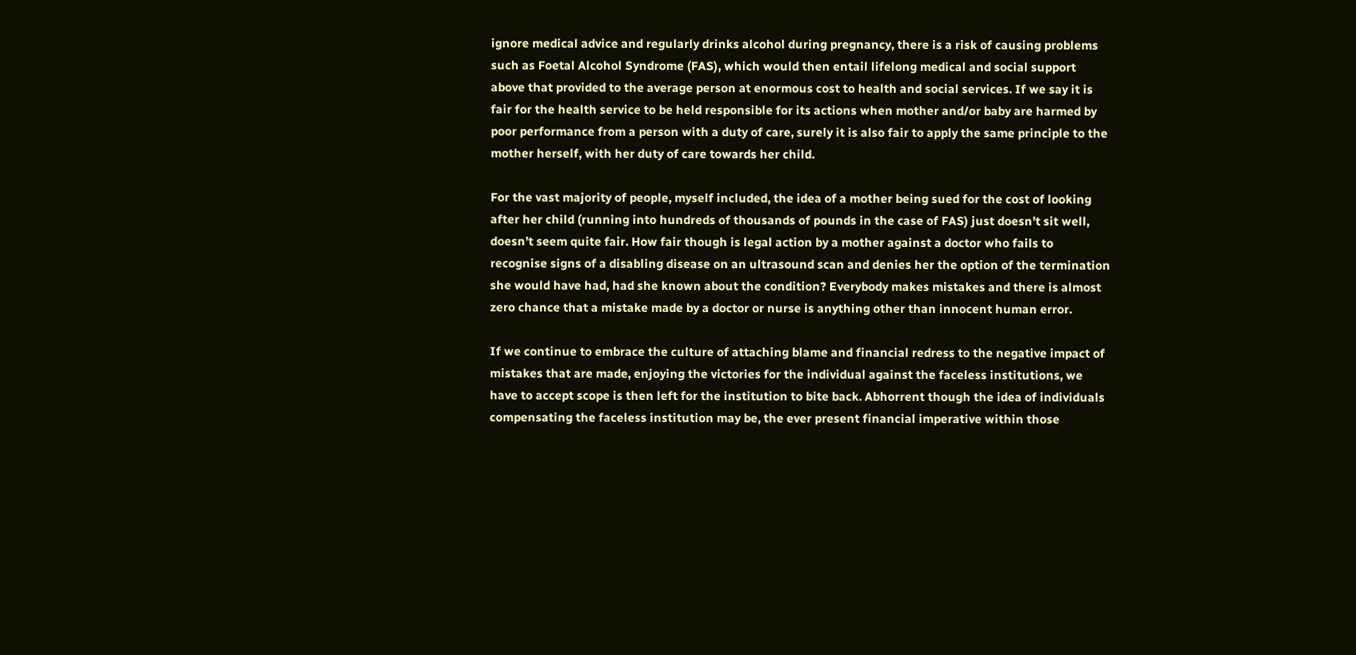ignore medical advice and regularly drinks alcohol during pregnancy, there is a risk of causing problems such as Foetal Alcohol Syndrome (FAS), which would then entail lifelong medical and social support above that provided to the average person at enormous cost to health and social services. If we say it is fair for the health service to be held responsible for its actions when mother and/or baby are harmed by poor performance from a person with a duty of care, surely it is also fair to apply the same principle to the mother herself, with her duty of care towards her child.

For the vast majority of people, myself included, the idea of a mother being sued for the cost of looking after her child (running into hundreds of thousands of pounds in the case of FAS) just doesn’t sit well, doesn’t seem quite fair. How fair though is legal action by a mother against a doctor who fails to recognise signs of a disabling disease on an ultrasound scan and denies her the option of the termination she would have had, had she known about the condition? Everybody makes mistakes and there is almost zero chance that a mistake made by a doctor or nurse is anything other than innocent human error.

If we continue to embrace the culture of attaching blame and financial redress to the negative impact of mistakes that are made, enjoying the victories for the individual against the faceless institutions, we have to accept scope is then left for the institution to bite back. Abhorrent though the idea of individuals compensating the faceless institution may be, the ever present financial imperative within those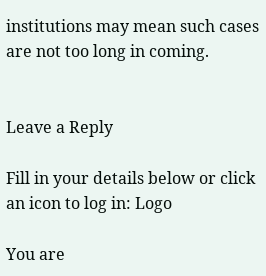institutions may mean such cases are not too long in coming.


Leave a Reply

Fill in your details below or click an icon to log in: Logo

You are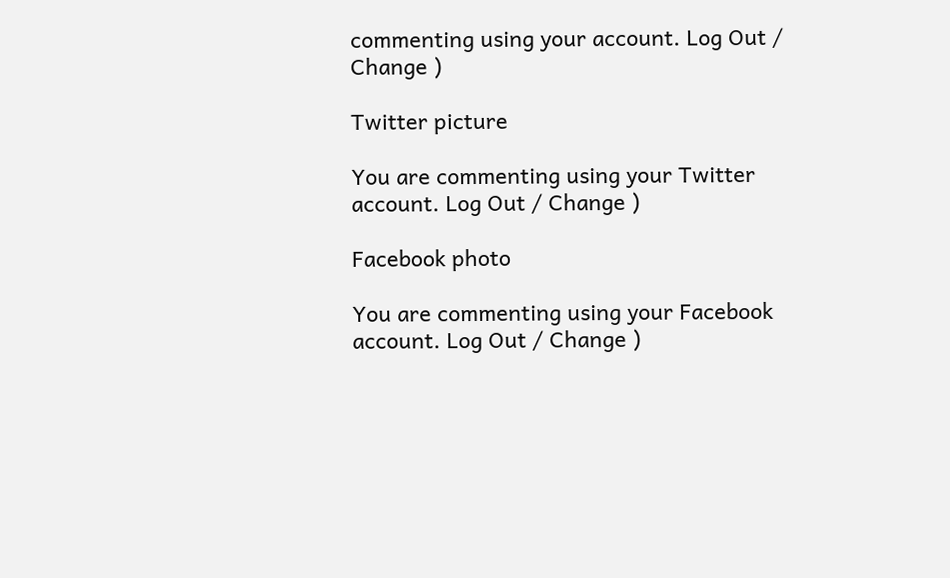commenting using your account. Log Out / Change )

Twitter picture

You are commenting using your Twitter account. Log Out / Change )

Facebook photo

You are commenting using your Facebook account. Log Out / Change )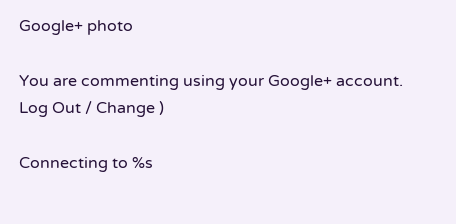Google+ photo

You are commenting using your Google+ account. Log Out / Change )

Connecting to %s